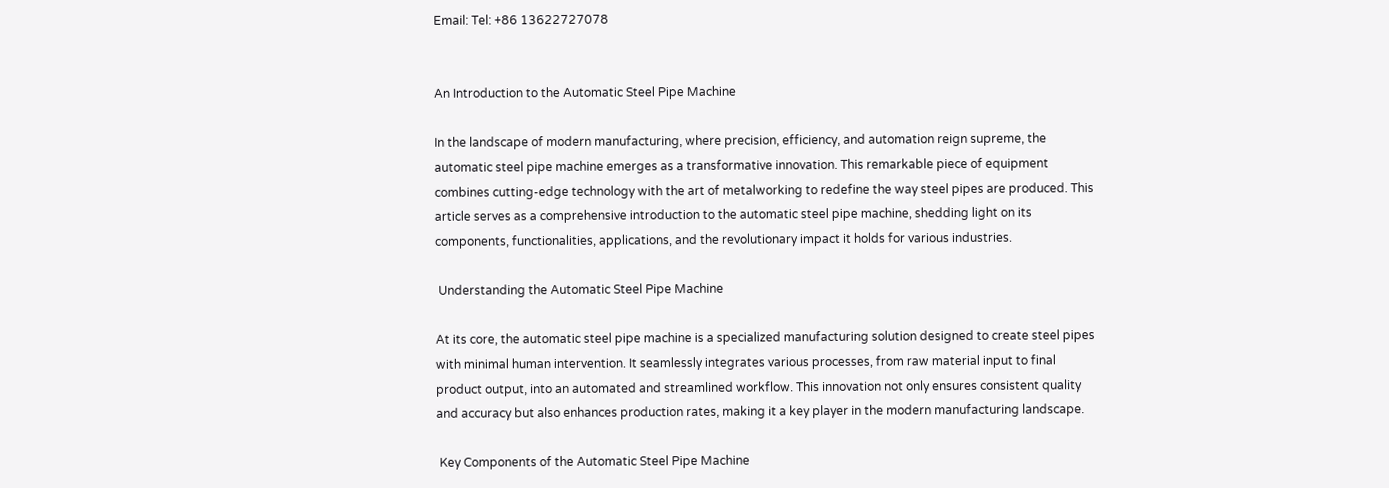Email: Tel: +86 13622727078


An Introduction to the Automatic Steel Pipe Machine

In the landscape of modern manufacturing, where precision, efficiency, and automation reign supreme, the automatic steel pipe machine emerges as a transformative innovation. This remarkable piece of equipment combines cutting-edge technology with the art of metalworking to redefine the way steel pipes are produced. This article serves as a comprehensive introduction to the automatic steel pipe machine, shedding light on its components, functionalities, applications, and the revolutionary impact it holds for various industries.

 Understanding the Automatic Steel Pipe Machine

At its core, the automatic steel pipe machine is a specialized manufacturing solution designed to create steel pipes with minimal human intervention. It seamlessly integrates various processes, from raw material input to final product output, into an automated and streamlined workflow. This innovation not only ensures consistent quality and accuracy but also enhances production rates, making it a key player in the modern manufacturing landscape.

 Key Components of the Automatic Steel Pipe Machine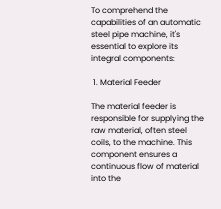To comprehend the capabilities of an automatic steel pipe machine, it's essential to explore its integral components:

 1. Material Feeder

The material feeder is responsible for supplying the raw material, often steel coils, to the machine. This component ensures a continuous flow of material into the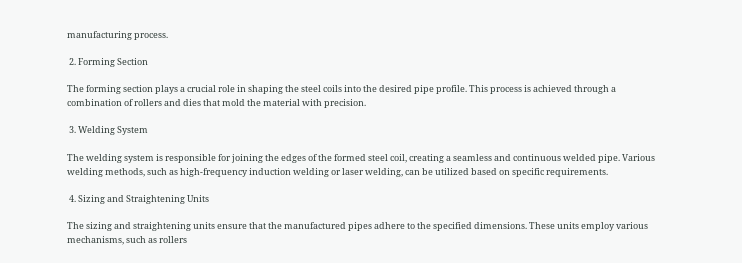manufacturing process.

 2. Forming Section

The forming section plays a crucial role in shaping the steel coils into the desired pipe profile. This process is achieved through a combination of rollers and dies that mold the material with precision.

 3. Welding System

The welding system is responsible for joining the edges of the formed steel coil, creating a seamless and continuous welded pipe. Various welding methods, such as high-frequency induction welding or laser welding, can be utilized based on specific requirements.

 4. Sizing and Straightening Units

The sizing and straightening units ensure that the manufactured pipes adhere to the specified dimensions. These units employ various mechanisms, such as rollers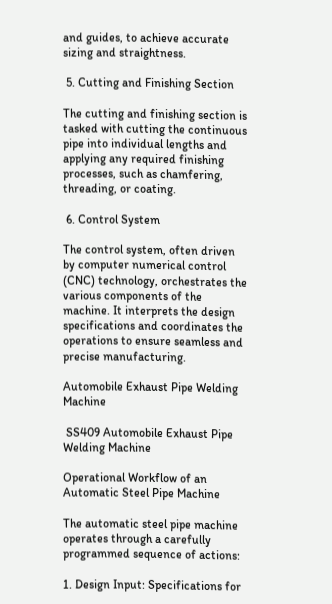and guides, to achieve accurate sizing and straightness.

 5. Cutting and Finishing Section

The cutting and finishing section is tasked with cutting the continuous pipe into individual lengths and applying any required finishing processes, such as chamfering, threading, or coating.

 6. Control System

The control system, often driven by computer numerical control (CNC) technology, orchestrates the various components of the machine. It interprets the design specifications and coordinates the operations to ensure seamless and precise manufacturing.

Automobile Exhaust Pipe Welding Machine

 SS409 Automobile Exhaust Pipe Welding Machine

Operational Workflow of an Automatic Steel Pipe Machine

The automatic steel pipe machine operates through a carefully programmed sequence of actions:

1. Design Input: Specifications for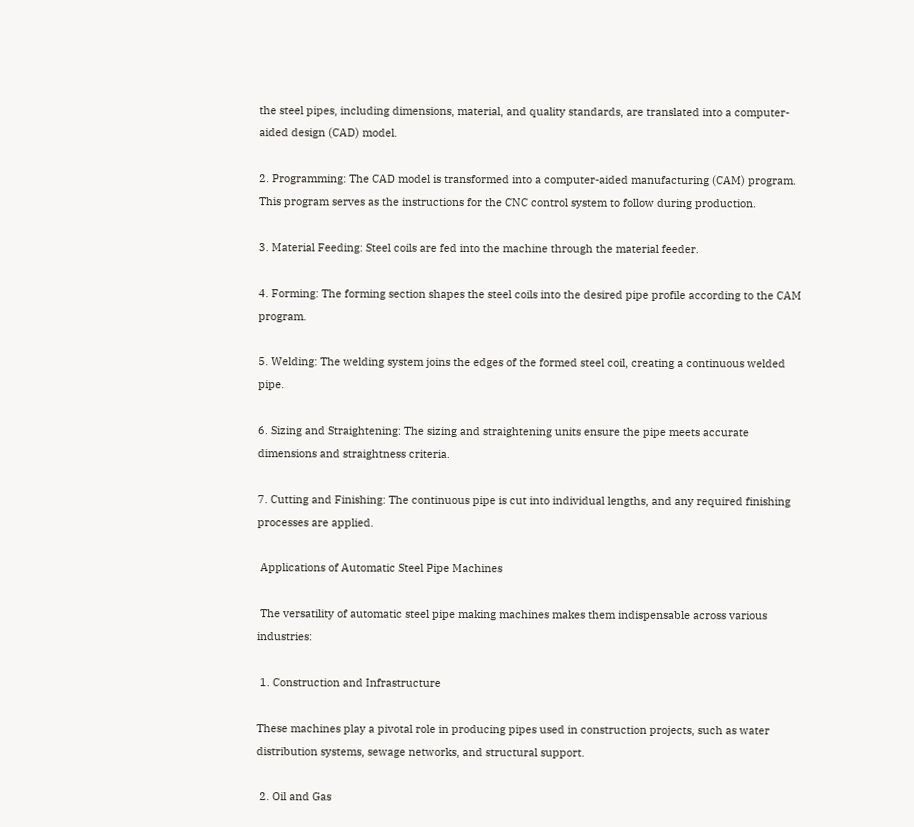the steel pipes, including dimensions, material, and quality standards, are translated into a computer-aided design (CAD) model.

2. Programming: The CAD model is transformed into a computer-aided manufacturing (CAM) program. This program serves as the instructions for the CNC control system to follow during production.

3. Material Feeding: Steel coils are fed into the machine through the material feeder.

4. Forming: The forming section shapes the steel coils into the desired pipe profile according to the CAM program.

5. Welding: The welding system joins the edges of the formed steel coil, creating a continuous welded pipe.

6. Sizing and Straightening: The sizing and straightening units ensure the pipe meets accurate dimensions and straightness criteria.

7. Cutting and Finishing: The continuous pipe is cut into individual lengths, and any required finishing processes are applied.

 Applications of Automatic Steel Pipe Machines

 The versatility of automatic steel pipe making machines makes them indispensable across various industries:

 1. Construction and Infrastructure

These machines play a pivotal role in producing pipes used in construction projects, such as water distribution systems, sewage networks, and structural support.

 2. Oil and Gas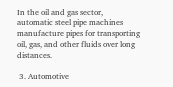In the oil and gas sector, automatic steel pipe machines manufacture pipes for transporting oil, gas, and other fluids over long distances.

 3. Automotive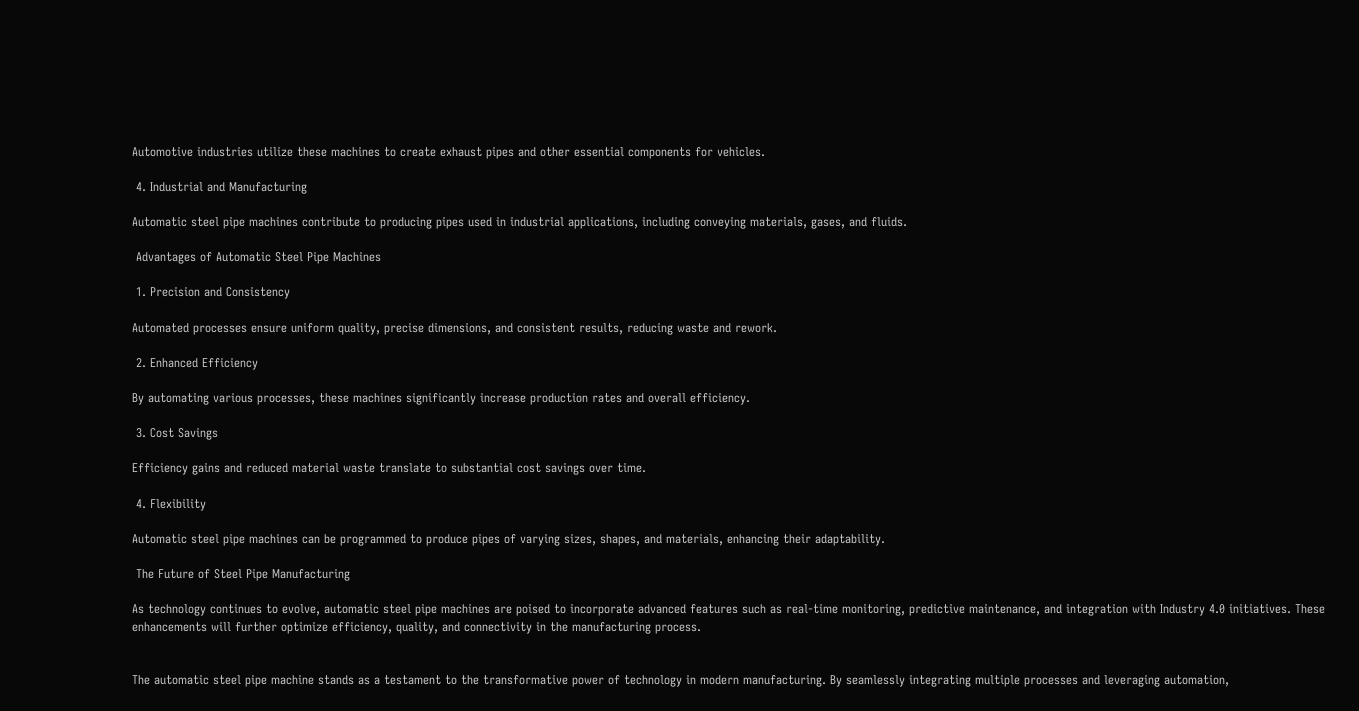Automotive industries utilize these machines to create exhaust pipes and other essential components for vehicles.

 4. Industrial and Manufacturing

Automatic steel pipe machines contribute to producing pipes used in industrial applications, including conveying materials, gases, and fluids.

 Advantages of Automatic Steel Pipe Machines

 1. Precision and Consistency

Automated processes ensure uniform quality, precise dimensions, and consistent results, reducing waste and rework.

 2. Enhanced Efficiency

By automating various processes, these machines significantly increase production rates and overall efficiency.

 3. Cost Savings

Efficiency gains and reduced material waste translate to substantial cost savings over time.

 4. Flexibility

Automatic steel pipe machines can be programmed to produce pipes of varying sizes, shapes, and materials, enhancing their adaptability.

 The Future of Steel Pipe Manufacturing

As technology continues to evolve, automatic steel pipe machines are poised to incorporate advanced features such as real-time monitoring, predictive maintenance, and integration with Industry 4.0 initiatives. These enhancements will further optimize efficiency, quality, and connectivity in the manufacturing process.


The automatic steel pipe machine stands as a testament to the transformative power of technology in modern manufacturing. By seamlessly integrating multiple processes and leveraging automation,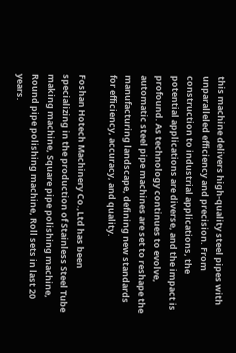this machine delivers high-quality steel pipes with unparalleled efficiency and precision. From construction to industrial applications, the potential applications are diverse, and the impact is profound. As technology continues to evolve, automatic steel pipe machines are set to reshape the manufacturing landscape, defining new standards for efficiency, accuracy, and quality.

Foshan Hotech Machinery Co.,Ltd has been specializing in the production of Stainless Steel Tube making machine, Square pipe polishing machine, Round pipe polishing machine, Roll sets in last 20 years.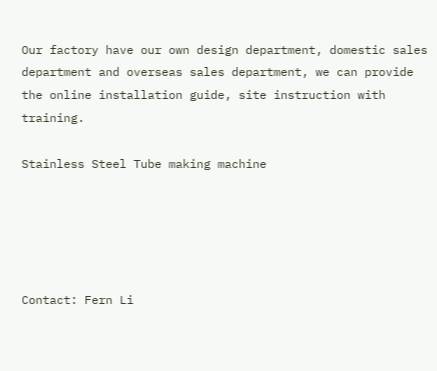Our factory have our own design department, domestic sales department and overseas sales department, we can provide the online installation guide, site instruction with training.

Stainless Steel Tube making machine





Contact: Fern Li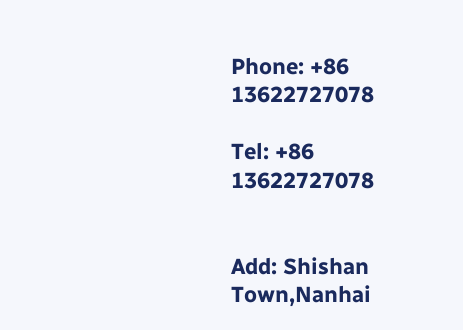Phone: +86 13622727078

Tel: +86 13622727078


Add: Shishan Town,Nanhai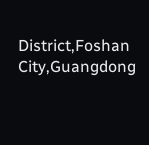District,Foshan City,Guangdong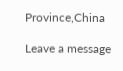Province,China

Leave a message